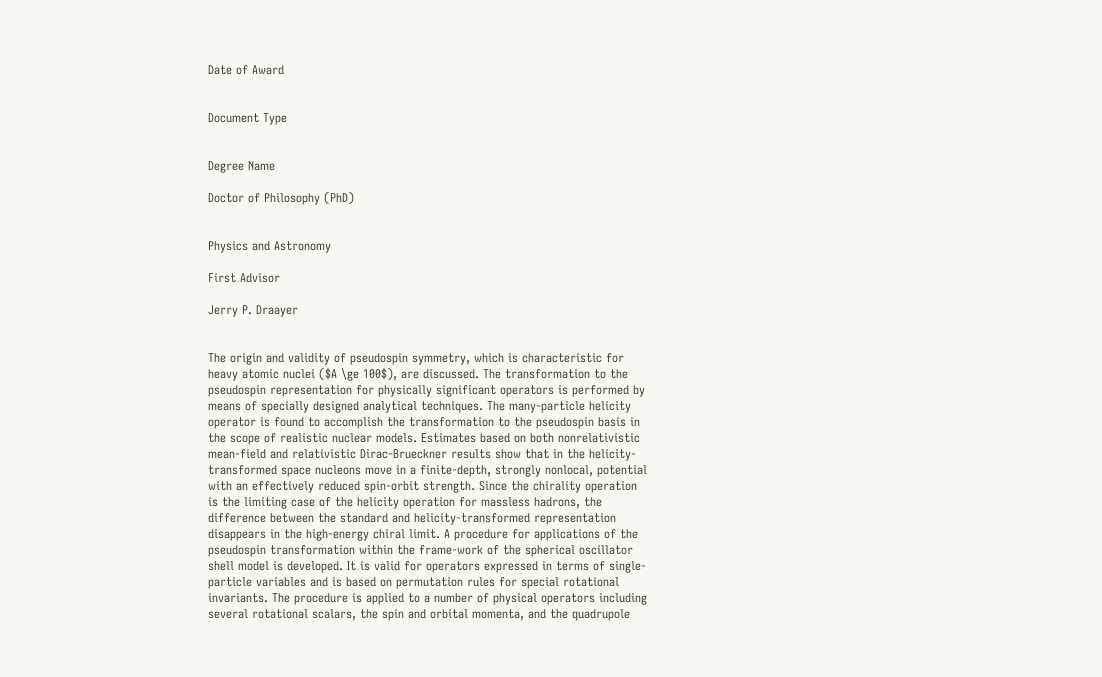Date of Award


Document Type


Degree Name

Doctor of Philosophy (PhD)


Physics and Astronomy

First Advisor

Jerry P. Draayer


The origin and validity of pseudospin symmetry, which is characteristic for heavy atomic nuclei ($A \ge 100$), are discussed. The transformation to the pseudospin representation for physically significant operators is performed by means of specially designed analytical techniques. The many-particle helicity operator is found to accomplish the transformation to the pseudospin basis in the scope of realistic nuclear models. Estimates based on both nonrelativistic mean-field and relativistic Dirac-Brueckner results show that in the helicity-transformed space nucleons move in a finite-depth, strongly nonlocal, potential with an effectively reduced spin-orbit strength. Since the chirality operation is the limiting case of the helicity operation for massless hadrons, the difference between the standard and helicity-transformed representation disappears in the high-energy chiral limit. A procedure for applications of the pseudospin transformation within the frame-work of the spherical oscillator shell model is developed. It is valid for operators expressed in terms of single-particle variables and is based on permutation rules for special rotational invariants. The procedure is applied to a number of physical operators including several rotational scalars, the spin and orbital momenta, and the quadrupole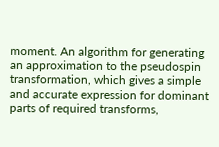moment. An algorithm for generating an approximation to the pseudospin transformation, which gives a simple and accurate expression for dominant parts of required transforms,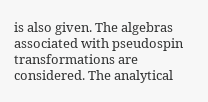is also given. The algebras associated with pseudospin transformations are considered. The analytical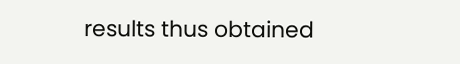results thus obtained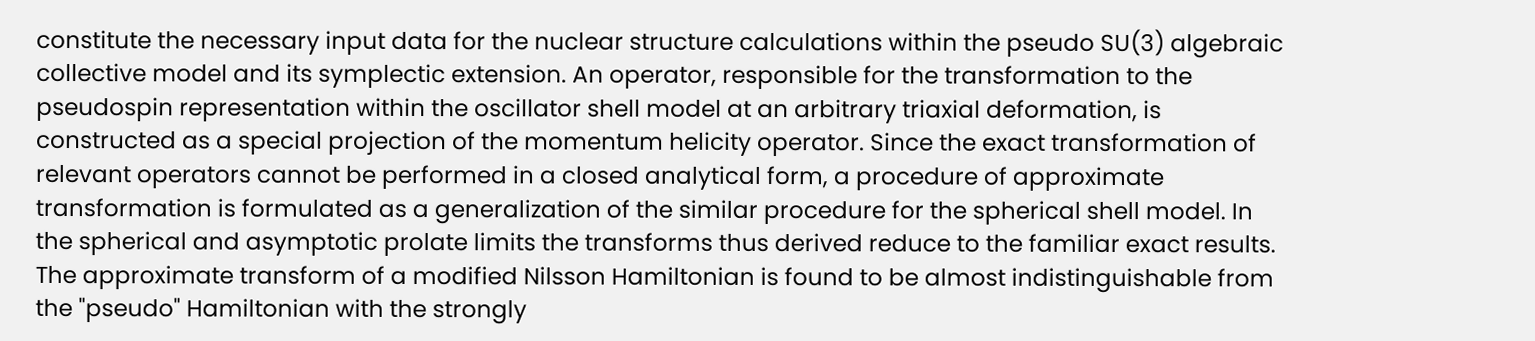constitute the necessary input data for the nuclear structure calculations within the pseudo SU(3) algebraic collective model and its symplectic extension. An operator, responsible for the transformation to the pseudospin representation within the oscillator shell model at an arbitrary triaxial deformation, is constructed as a special projection of the momentum helicity operator. Since the exact transformation of relevant operators cannot be performed in a closed analytical form, a procedure of approximate transformation is formulated as a generalization of the similar procedure for the spherical shell model. In the spherical and asymptotic prolate limits the transforms thus derived reduce to the familiar exact results. The approximate transform of a modified Nilsson Hamiltonian is found to be almost indistinguishable from the "pseudo" Hamiltonian with the strongly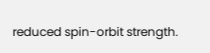reduced spin-orbit strength.